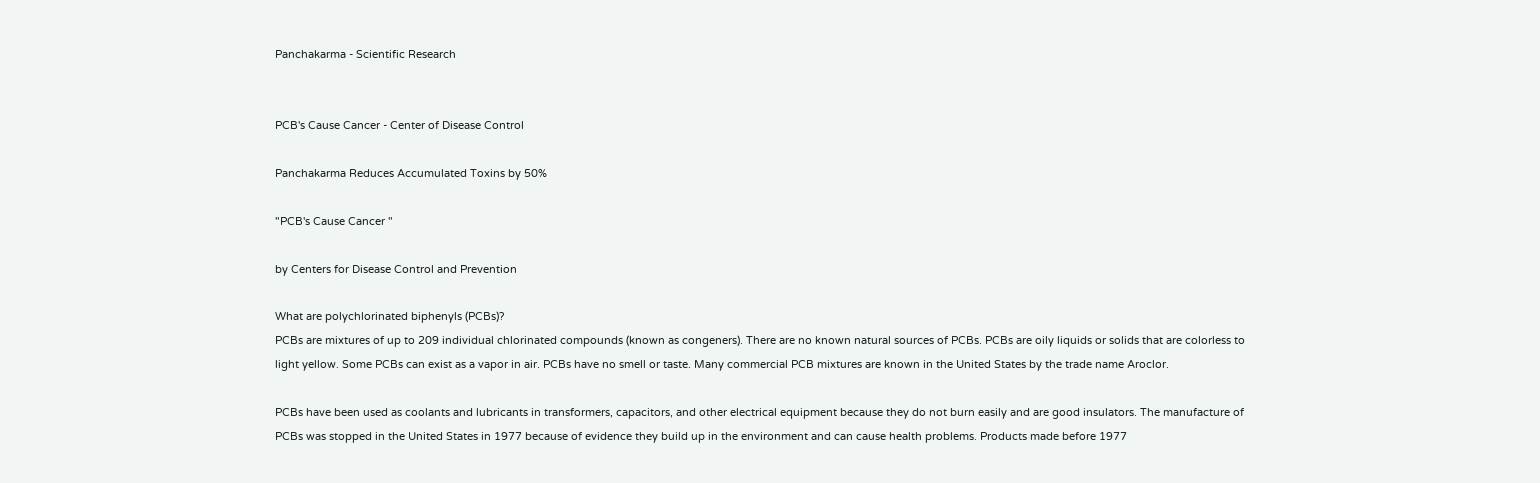Panchakarma - Scientific Research


PCB's Cause Cancer - Center of Disease Control

Panchakarma Reduces Accumulated Toxins by 50%

"PCB's Cause Cancer "

by Centers for Disease Control and Prevention

What are polychlorinated biphenyls (PCBs)?
PCBs are mixtures of up to 209 individual chlorinated compounds (known as congeners). There are no known natural sources of PCBs. PCBs are oily liquids or solids that are colorless to light yellow. Some PCBs can exist as a vapor in air. PCBs have no smell or taste. Many commercial PCB mixtures are known in the United States by the trade name Aroclor.

PCBs have been used as coolants and lubricants in transformers, capacitors, and other electrical equipment because they do not burn easily and are good insulators. The manufacture of PCBs was stopped in the United States in 1977 because of evidence they build up in the environment and can cause health problems. Products made before 1977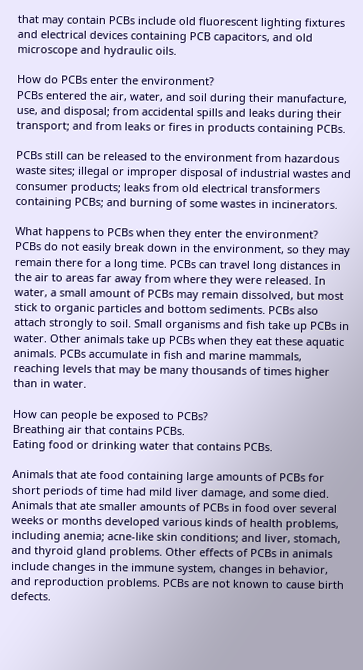that may contain PCBs include old fluorescent lighting fixtures and electrical devices containing PCB capacitors, and old microscope and hydraulic oils.

How do PCBs enter the environment?
PCBs entered the air, water, and soil during their manufacture, use, and disposal; from accidental spills and leaks during their transport; and from leaks or fires in products containing PCBs.

PCBs still can be released to the environment from hazardous waste sites; illegal or improper disposal of industrial wastes and consumer products; leaks from old electrical transformers containing PCBs; and burning of some wastes in incinerators.

What happens to PCBs when they enter the environment?
PCBs do not easily break down in the environment, so they may remain there for a long time. PCBs can travel long distances in the air to areas far away from where they were released. In water, a small amount of PCBs may remain dissolved, but most stick to organic particles and bottom sediments. PCBs also attach strongly to soil. Small organisms and fish take up PCBs in water. Other animals take up PCBs when they eat these aquatic animals. PCBs accumulate in fish and marine mammals, reaching levels that may be many thousands of times higher than in water.

How can people be exposed to PCBs?
Breathing air that contains PCBs.
Eating food or drinking water that contains PCBs.

Animals that ate food containing large amounts of PCBs for short periods of time had mild liver damage, and some died. Animals that ate smaller amounts of PCBs in food over several weeks or months developed various kinds of health problems, including anemia; acne-like skin conditions; and liver, stomach, and thyroid gland problems. Other effects of PCBs in animals include changes in the immune system, changes in behavior, and reproduction problems. PCBs are not known to cause birth defects.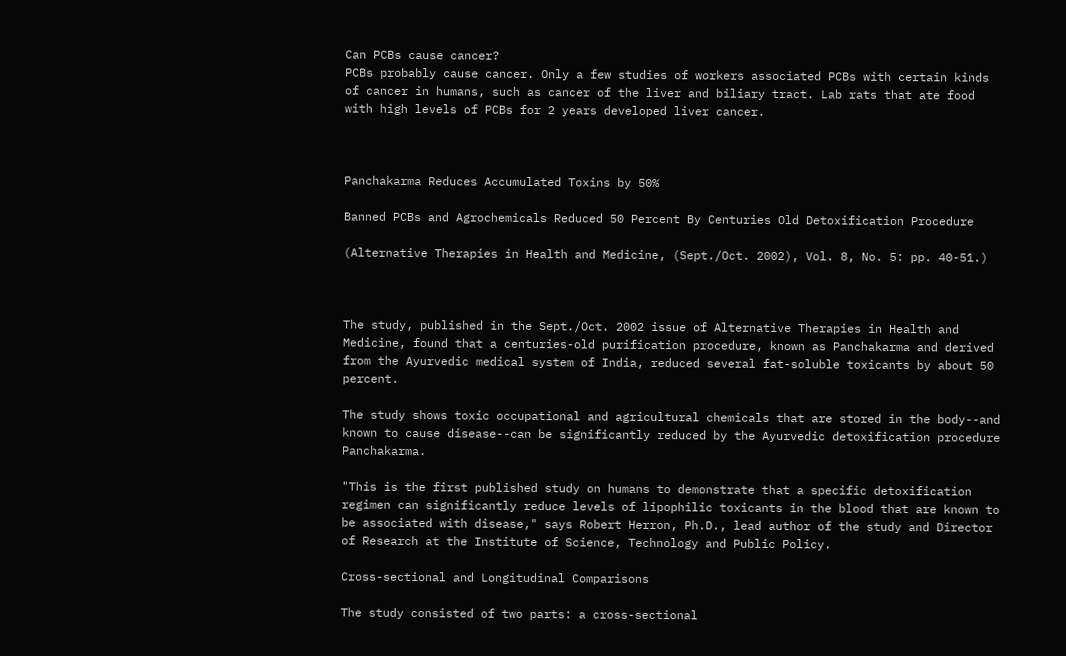Can PCBs cause cancer?
PCBs probably cause cancer. Only a few studies of workers associated PCBs with certain kinds of cancer in humans, such as cancer of the liver and biliary tract. Lab rats that ate food with high levels of PCBs for 2 years developed liver cancer.



Panchakarma Reduces Accumulated Toxins by 50%

Banned PCBs and Agrochemicals Reduced 50 Percent By Centuries Old Detoxification Procedure

(Alternative Therapies in Health and Medicine, (Sept./Oct. 2002), Vol. 8, No. 5: pp. 40-51.)



The study, published in the Sept./Oct. 2002 issue of Alternative Therapies in Health and Medicine, found that a centuries-old purification procedure, known as Panchakarma and derived from the Ayurvedic medical system of India, reduced several fat-soluble toxicants by about 50 percent.

The study shows toxic occupational and agricultural chemicals that are stored in the body--and known to cause disease--can be significantly reduced by the Ayurvedic detoxification procedure Panchakarma.

"This is the first published study on humans to demonstrate that a specific detoxification regimen can significantly reduce levels of lipophilic toxicants in the blood that are known to be associated with disease," says Robert Herron, Ph.D., lead author of the study and Director of Research at the Institute of Science, Technology and Public Policy.

Cross-sectional and Longitudinal Comparisons

The study consisted of two parts: a cross-sectional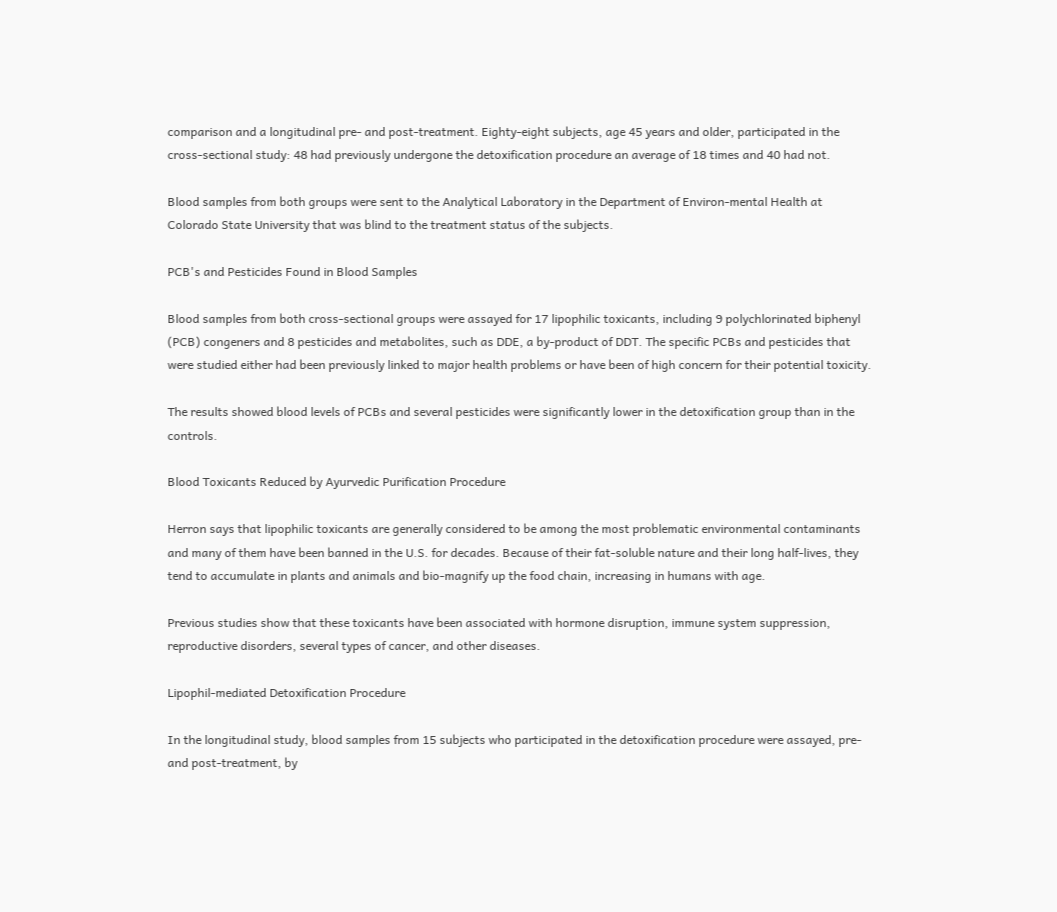comparison and a longitudinal pre- and post-treatment. Eighty-eight subjects, age 45 years and older, participated in the cross-sectional study: 48 had previously undergone the detoxification procedure an average of 18 times and 40 had not.

Blood samples from both groups were sent to the Analytical Laboratory in the Department of Environ-mental Health at Colorado State University that was blind to the treatment status of the subjects.

PCB's and Pesticides Found in Blood Samples

Blood samples from both cross-sectional groups were assayed for 17 lipophilic toxicants, including 9 polychlorinated biphenyl (PCB) congeners and 8 pesticides and metabolites, such as DDE, a by-product of DDT. The specific PCBs and pesticides that were studied either had been previously linked to major health problems or have been of high concern for their potential toxicity.

The results showed blood levels of PCBs and several pesticides were significantly lower in the detoxification group than in the controls.

Blood Toxicants Reduced by Ayurvedic Purification Procedure

Herron says that lipophilic toxicants are generally considered to be among the most problematic environmental contaminants and many of them have been banned in the U.S. for decades. Because of their fat-soluble nature and their long half-lives, they tend to accumulate in plants and animals and bio-magnify up the food chain, increasing in humans with age.

Previous studies show that these toxicants have been associated with hormone disruption, immune system suppression, reproductive disorders, several types of cancer, and other diseases.

Lipophil-mediated Detoxification Procedure

In the longitudinal study, blood samples from 15 subjects who participated in the detoxification procedure were assayed, pre- and post-treatment, by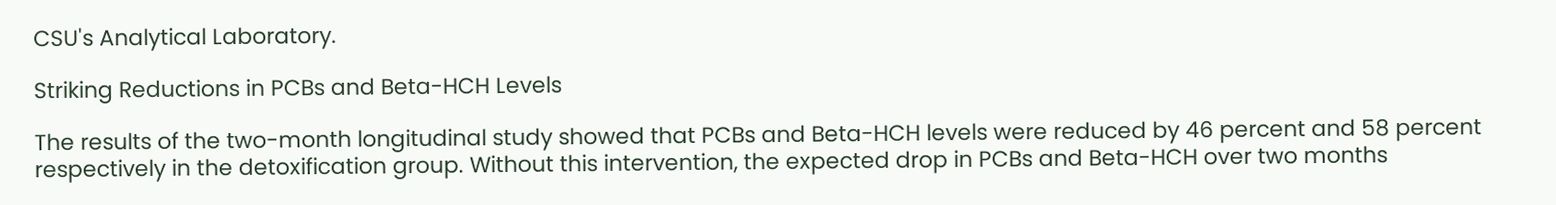CSU's Analytical Laboratory.

Striking Reductions in PCBs and Beta-HCH Levels

The results of the two-month longitudinal study showed that PCBs and Beta-HCH levels were reduced by 46 percent and 58 percent respectively in the detoxification group. Without this intervention, the expected drop in PCBs and Beta-HCH over two months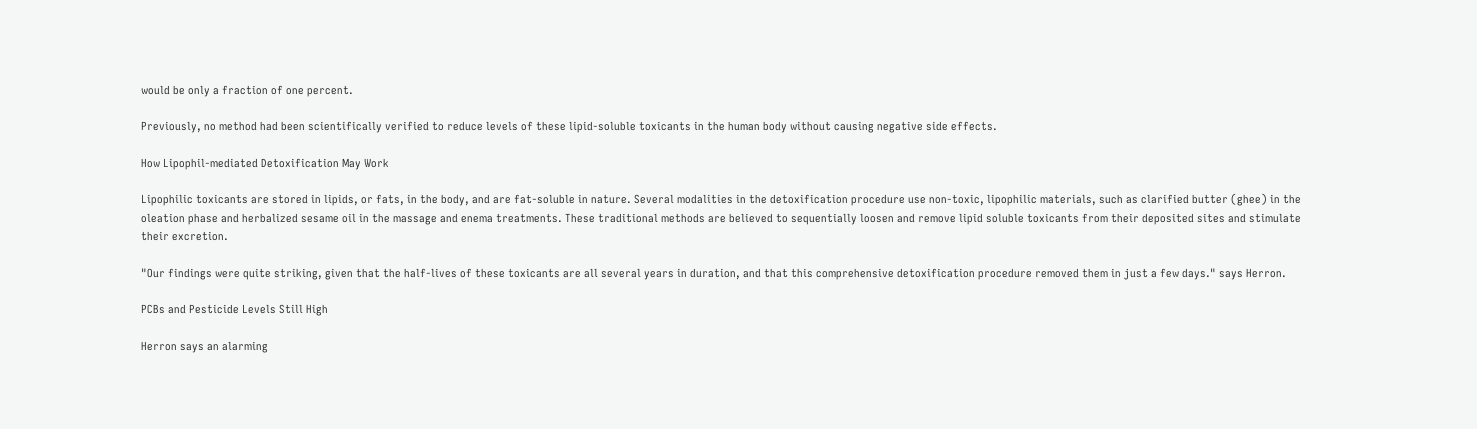would be only a fraction of one percent.

Previously, no method had been scientifically verified to reduce levels of these lipid-soluble toxicants in the human body without causing negative side effects.

How Lipophil-mediated Detoxification May Work

Lipophilic toxicants are stored in lipids, or fats, in the body, and are fat-soluble in nature. Several modalities in the detoxification procedure use non-toxic, lipophilic materials, such as clarified butter (ghee) in the oleation phase and herbalized sesame oil in the massage and enema treatments. These traditional methods are believed to sequentially loosen and remove lipid soluble toxicants from their deposited sites and stimulate their excretion.

"Our findings were quite striking, given that the half-lives of these toxicants are all several years in duration, and that this comprehensive detoxification procedure removed them in just a few days." says Herron.

PCBs and Pesticide Levels Still High

Herron says an alarming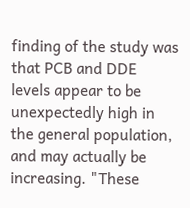finding of the study was that PCB and DDE levels appear to be unexpectedly high in the general population, and may actually be increasing. "These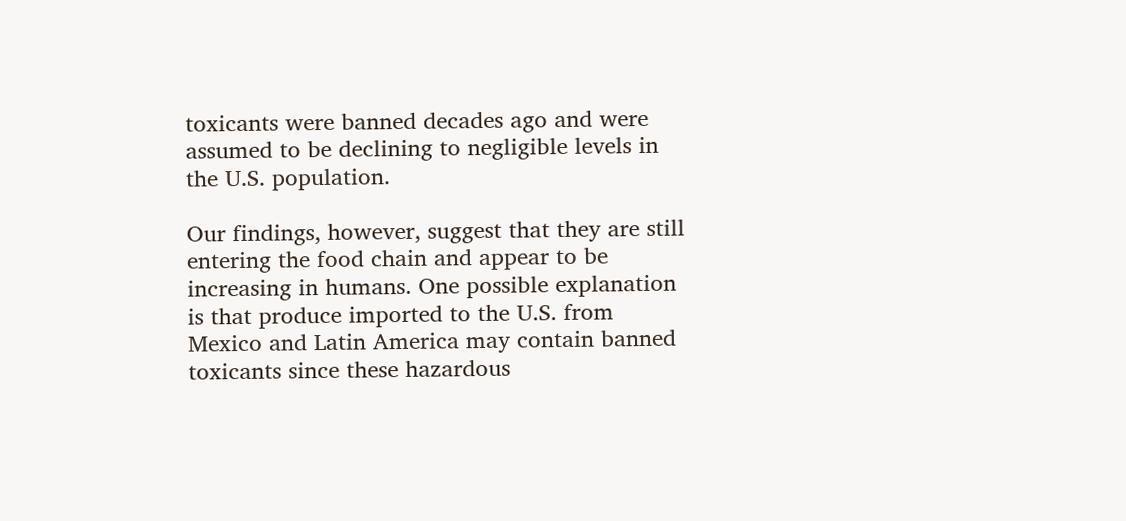toxicants were banned decades ago and were assumed to be declining to negligible levels in the U.S. population.

Our findings, however, suggest that they are still entering the food chain and appear to be increasing in humans. One possible explanation is that produce imported to the U.S. from Mexico and Latin America may contain banned toxicants since these hazardous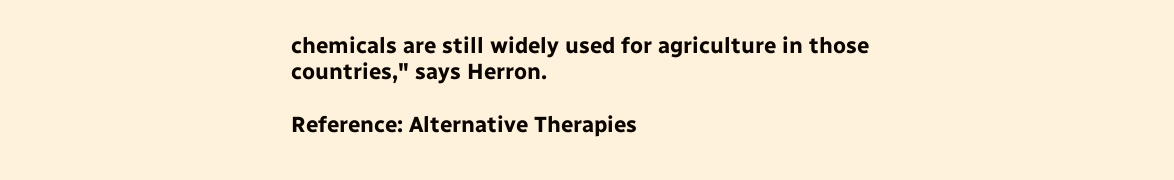chemicals are still widely used for agriculture in those countries," says Herron.

Reference: Alternative Therapies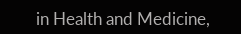in Health and Medicine,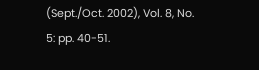(Sept./Oct. 2002), Vol. 8, No. 5: pp. 40-51.